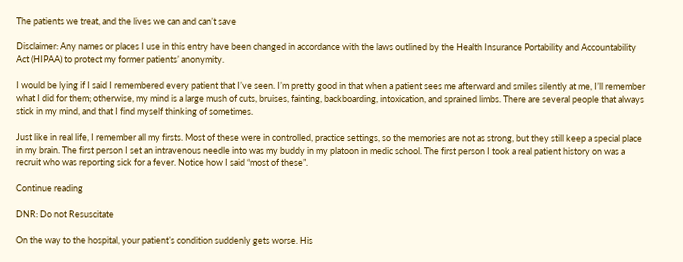The patients we treat, and the lives we can and can’t save

Disclaimer: Any names or places I use in this entry have been changed in accordance with the laws outlined by the Health Insurance Portability and Accountability Act (HIPAA) to protect my former patients’ anonymity.

I would be lying if I said I remembered every patient that I’ve seen. I’m pretty good in that when a patient sees me afterward and smiles silently at me, I’ll remember what I did for them; otherwise, my mind is a large mush of cuts, bruises, fainting, backboarding, intoxication, and sprained limbs. There are several people that always stick in my mind, and that I find myself thinking of sometimes.

Just like in real life, I remember all my firsts. Most of these were in controlled, practice settings, so the memories are not as strong, but they still keep a special place in my brain. The first person I set an intravenous needle into was my buddy in my platoon in medic school. The first person I took a real patient history on was a recruit who was reporting sick for a fever. Notice how I said “most of these”.

Continue reading

DNR: Do not Resuscitate

On the way to the hospital, your patient’s condition suddenly gets worse. His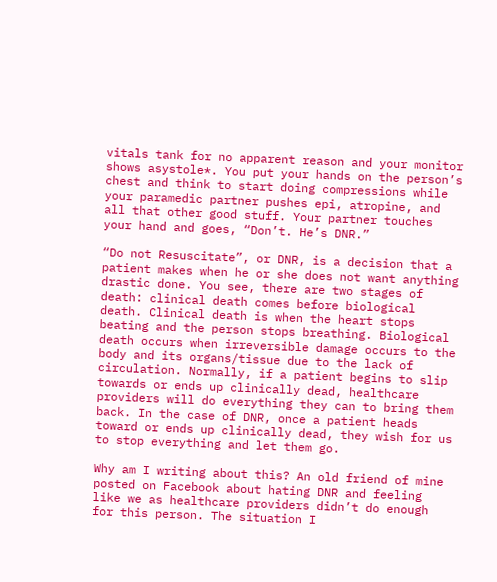vitals tank for no apparent reason and your monitor shows asystole*. You put your hands on the person’s chest and think to start doing compressions while your paramedic partner pushes epi, atropine, and all that other good stuff. Your partner touches your hand and goes, “Don’t. He’s DNR.”

“Do not Resuscitate”, or DNR, is a decision that a patient makes when he or she does not want anything drastic done. You see, there are two stages of death: clinical death comes before biological death. Clinical death is when the heart stops beating and the person stops breathing. Biological death occurs when irreversible damage occurs to the body and its organs/tissue due to the lack of circulation. Normally, if a patient begins to slip towards or ends up clinically dead, healthcare providers will do everything they can to bring them back. In the case of DNR, once a patient heads toward or ends up clinically dead, they wish for us to stop everything and let them go.

Why am I writing about this? An old friend of mine posted on Facebook about hating DNR and feeling like we as healthcare providers didn’t do enough for this person. The situation I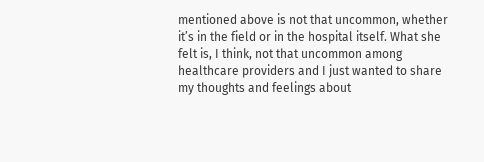mentioned above is not that uncommon, whether it’s in the field or in the hospital itself. What she felt is, I think, not that uncommon among healthcare providers and I just wanted to share my thoughts and feelings about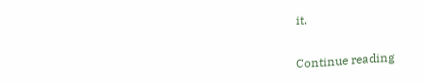it.

Continue reading